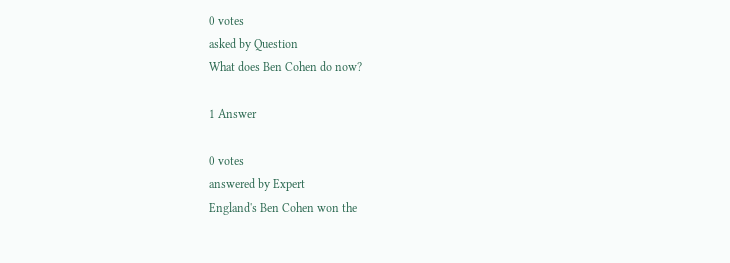0 votes
asked by Question
What does Ben Cohen do now?

1 Answer

0 votes
answered by Expert
England's Ben Cohen won the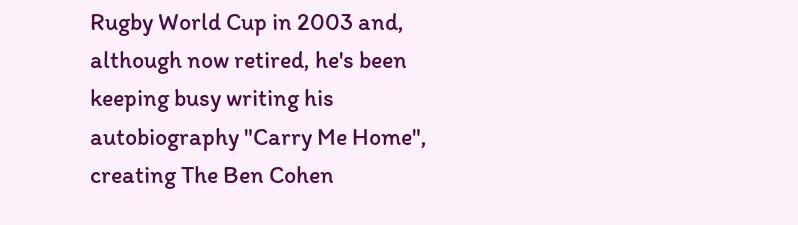Rugby World Cup in 2003 and, although now retired, he's been keeping busy writing his autobiography "Carry Me Home", creating The Ben Cohen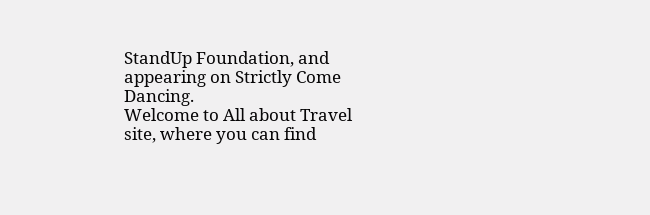StandUp Foundation, and appearing on Strictly Come Dancing.
Welcome to All about Travel site, where you can find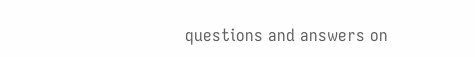questions and answers on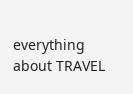everything about TRAVEL